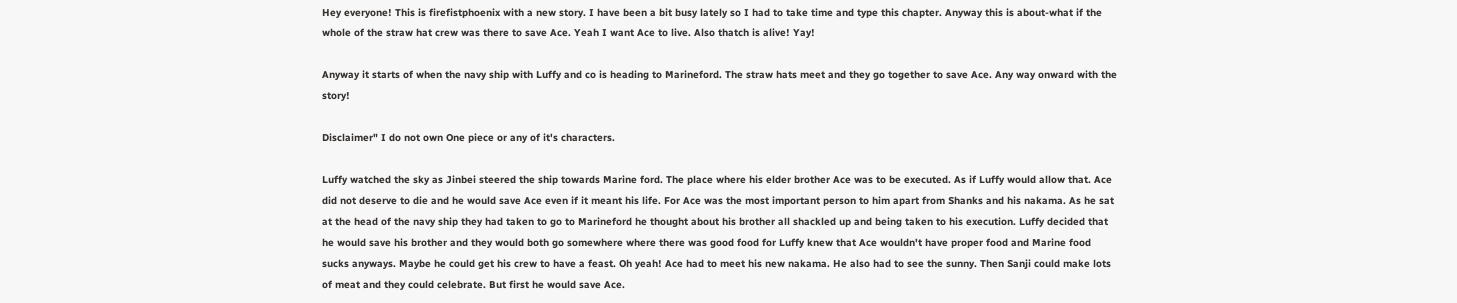Hey everyone! This is firefistphoenix with a new story. I have been a bit busy lately so I had to take time and type this chapter. Anyway this is about-what if the whole of the straw hat crew was there to save Ace. Yeah I want Ace to live. Also thatch is alive! Yay!

Anyway it starts of when the navy ship with Luffy and co is heading to Marineford. The straw hats meet and they go together to save Ace. Any way onward with the story!

Disclaimer" I do not own One piece or any of it's characters.

Luffy watched the sky as Jinbei steered the ship towards Marine ford. The place where his elder brother Ace was to be executed. As if Luffy would allow that. Ace did not deserve to die and he would save Ace even if it meant his life. For Ace was the most important person to him apart from Shanks and his nakama. As he sat at the head of the navy ship they had taken to go to Marineford he thought about his brother all shackled up and being taken to his execution. Luffy decided that he would save his brother and they would both go somewhere where there was good food for Luffy knew that Ace wouldn't have proper food and Marine food sucks anyways. Maybe he could get his crew to have a feast. Oh yeah! Ace had to meet his new nakama. He also had to see the sunny. Then Sanji could make lots of meat and they could celebrate. But first he would save Ace.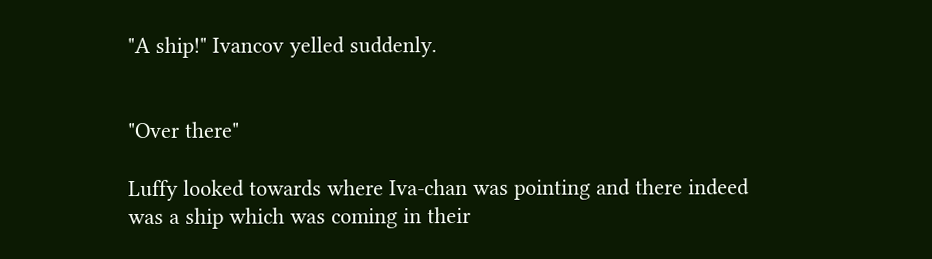"A ship!" Ivancov yelled suddenly.


"Over there"

Luffy looked towards where Iva-chan was pointing and there indeed was a ship which was coming in their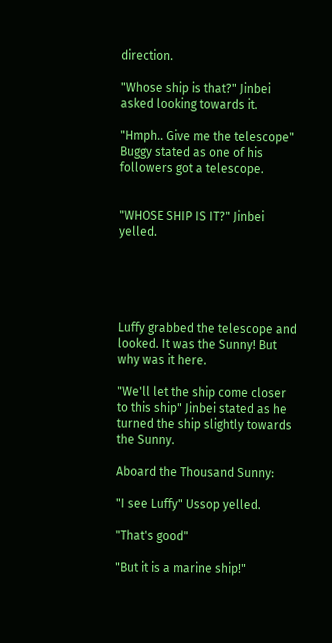direction.

"Whose ship is that?" Jinbei asked looking towards it.

"Hmph.. Give me the telescope" Buggy stated as one of his followers got a telescope.


"WHOSE SHIP IS IT?" Jinbei yelled.





Luffy grabbed the telescope and looked. It was the Sunny! But why was it here.

"We'll let the ship come closer to this ship" Jinbei stated as he turned the ship slightly towards the Sunny.

Aboard the Thousand Sunny:

"I see Luffy" Ussop yelled.

"That's good"

"But it is a marine ship!"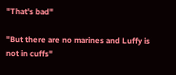"That's bad"

"But there are no marines and Luffy is not in cuffs"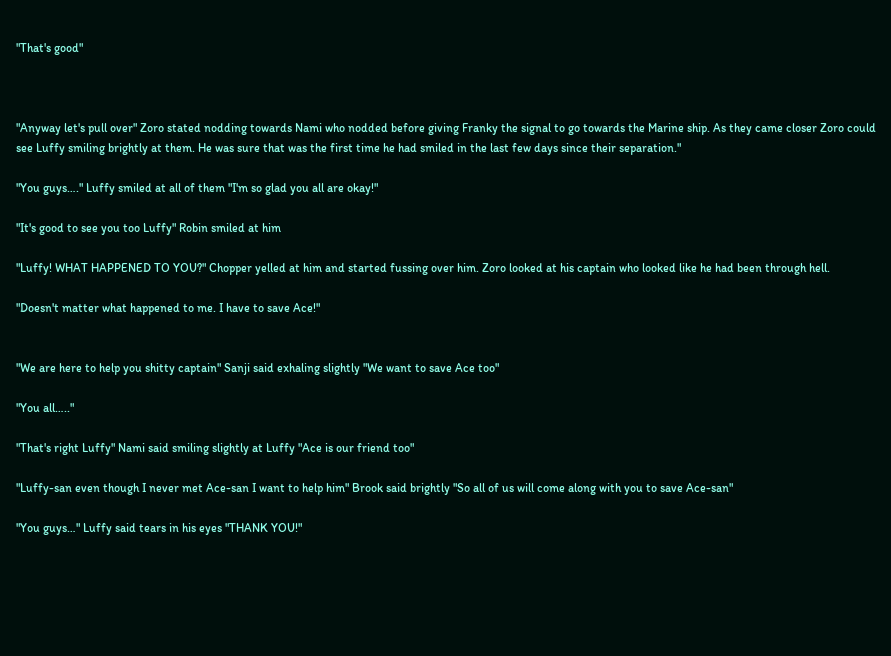"That's good"



"Anyway let's pull over" Zoro stated nodding towards Nami who nodded before giving Franky the signal to go towards the Marine ship. As they came closer Zoro could see Luffy smiling brightly at them. He was sure that was the first time he had smiled in the last few days since their separation."

"You guys…." Luffy smiled at all of them "I'm so glad you all are okay!"

"It's good to see you too Luffy" Robin smiled at him

"Luffy! WHAT HAPPENED TO YOU?" Chopper yelled at him and started fussing over him. Zoro looked at his captain who looked like he had been through hell.

"Doesn't matter what happened to me. I have to save Ace!"


"We are here to help you shitty captain" Sanji said exhaling slightly "We want to save Ace too"

"You all….."

"That's right Luffy" Nami said smiling slightly at Luffy "Ace is our friend too"

"Luffy-san even though I never met Ace-san I want to help him" Brook said brightly "So all of us will come along with you to save Ace-san"

"You guys…" Luffy said tears in his eyes "THANK YOU!"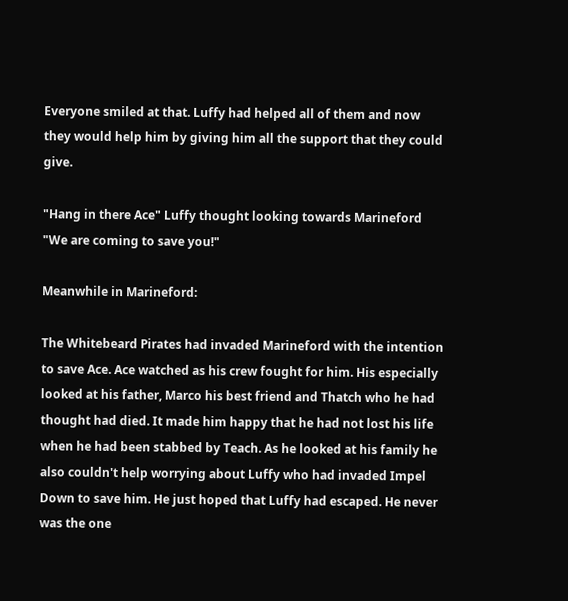Everyone smiled at that. Luffy had helped all of them and now they would help him by giving him all the support that they could give.

"Hang in there Ace" Luffy thought looking towards Marineford "We are coming to save you!"

Meanwhile in Marineford:

The Whitebeard Pirates had invaded Marineford with the intention to save Ace. Ace watched as his crew fought for him. His especially looked at his father, Marco his best friend and Thatch who he had thought had died. It made him happy that he had not lost his life when he had been stabbed by Teach. As he looked at his family he also couldn't help worrying about Luffy who had invaded Impel Down to save him. He just hoped that Luffy had escaped. He never was the one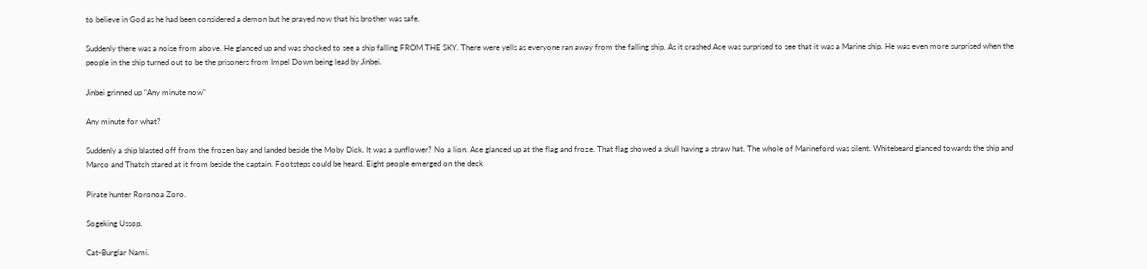to believe in God as he had been considered a demon but he prayed now that his brother was safe.

Suddenly there was a noise from above. He glanced up and was shocked to see a ship falling FROM THE SKY. There were yells as everyone ran away from the falling ship. As it crashed Ace was surprised to see that it was a Marine ship. He was even more surprised when the people in the ship turned out to be the prisoners from Impel Down being lead by Jinbei.

Jinbei grinned up "Any minute now"

Any minute for what?

Suddenly a ship blasted off from the frozen bay and landed beside the Moby Dick. It was a sunflower? No a lion. Ace glanced up at the flag and froze. That flag showed a skull having a straw hat. The whole of Marineford was silent. Whitebeard glanced towards the ship and Marco and Thatch stared at it from beside the captain. Footsteps could be heard. Eight people emerged on the deck

Pirate hunter Roronoa Zoro.

Sogeking Ussop.

Cat-Burglar Nami.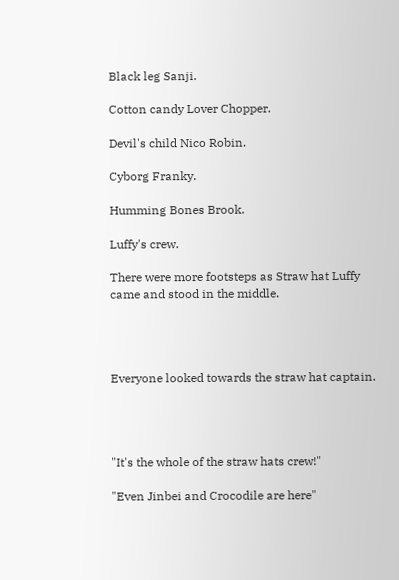Black leg Sanji.

Cotton candy Lover Chopper.

Devil's child Nico Robin.

Cyborg Franky.

Humming Bones Brook.

Luffy's crew.

There were more footsteps as Straw hat Luffy came and stood in the middle.




Everyone looked towards the straw hat captain.




"It's the whole of the straw hats crew!"

"Even Jinbei and Crocodile are here"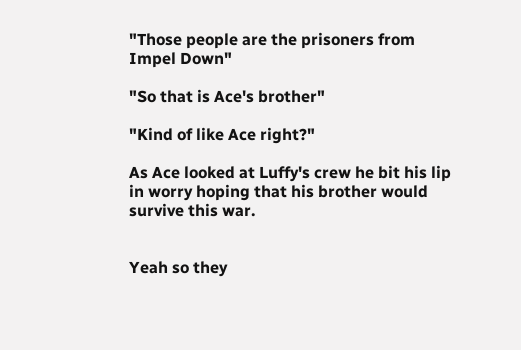"Those people are the prisoners from Impel Down"

"So that is Ace's brother"

"Kind of like Ace right?"

As Ace looked at Luffy's crew he bit his lip in worry hoping that his brother would survive this war.


Yeah so they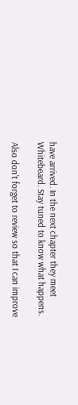have arrived. In the next chapter they meet Whitebeard. Stay tuned to know what happens.

Also don't forget to review so that I can improve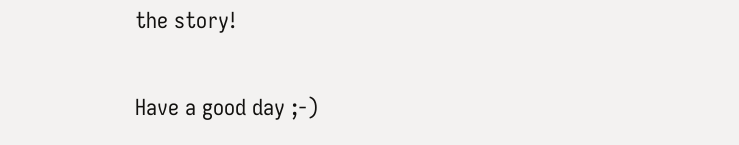the story!

Have a good day ;-)